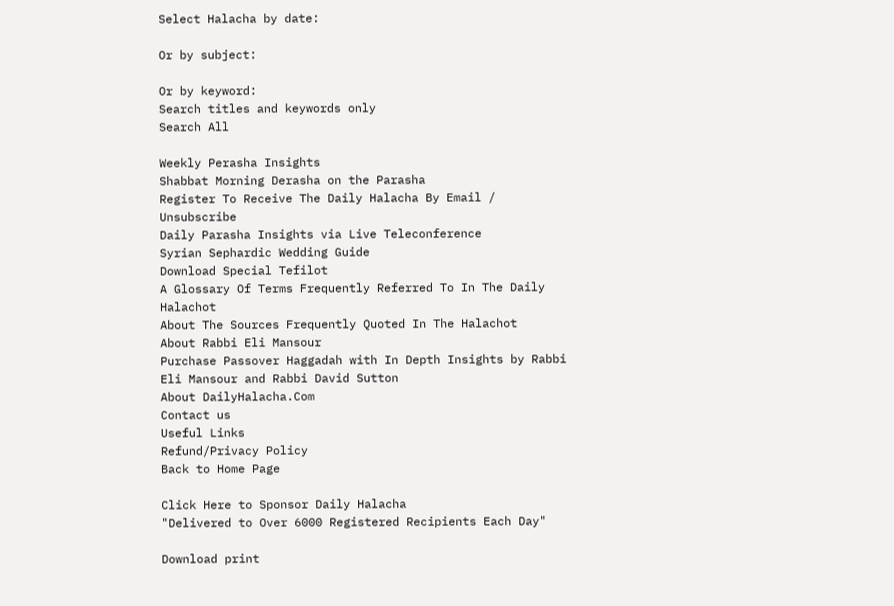Select Halacha by date:

Or by subject:

Or by keyword:
Search titles and keywords only
Search All

Weekly Perasha Insights
Shabbat Morning Derasha on the Parasha
Register To Receive The Daily Halacha By Email / Unsubscribe
Daily Parasha Insights via Live Teleconference
Syrian Sephardic Wedding Guide
Download Special Tefilot
A Glossary Of Terms Frequently Referred To In The Daily Halachot
About The Sources Frequently Quoted In The Halachot
About Rabbi Eli Mansour
Purchase Passover Haggadah with In Depth Insights by Rabbi Eli Mansour and Rabbi David Sutton
About DailyHalacha.Com
Contact us
Useful Links
Refund/Privacy Policy
Back to Home Page

Click Here to Sponsor Daily Halacha
"Delivered to Over 6000 Registered Recipients Each Day"

Download print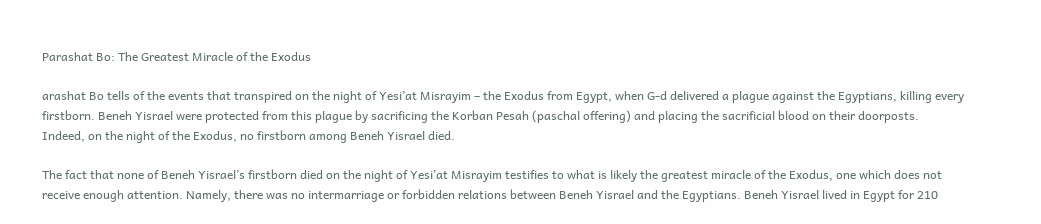Parashat Bo: The Greatest Miracle of the Exodus

arashat Bo tells of the events that transpired on the night of Yesi’at Misrayim – the Exodus from Egypt, when G-d delivered a plague against the Egyptians, killing every firstborn. Beneh Yisrael were protected from this plague by sacrificing the Korban Pesah (paschal offering) and placing the sacrificial blood on their doorposts. Indeed, on the night of the Exodus, no firstborn among Beneh Yisrael died.

The fact that none of Beneh Yisrael’s firstborn died on the night of Yesi’at Misrayim testifies to what is likely the greatest miracle of the Exodus, one which does not receive enough attention. Namely, there was no intermarriage or forbidden relations between Beneh Yisrael and the Egyptians. Beneh Yisrael lived in Egypt for 210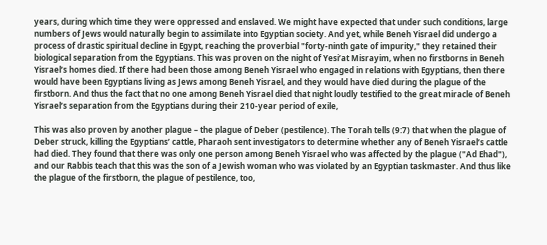years, during which time they were oppressed and enslaved. We might have expected that under such conditions, large numbers of Jews would naturally begin to assimilate into Egyptian society. And yet, while Beneh Yisrael did undergo a process of drastic spiritual decline in Egypt, reaching the proverbial "forty-ninth gate of impurity," they retained their biological separation from the Egyptians. This was proven on the night of Yesi’at Misrayim, when no firstborns in Beneh Yisrael’s homes died. If there had been those among Beneh Yisrael who engaged in relations with Egyptians, then there would have been Egyptians living as Jews among Beneh Yisrael, and they would have died during the plague of the firstborn. And thus the fact that no one among Beneh Yisrael died that night loudly testified to the great miracle of Beneh Yisrael’s separation from the Egyptians during their 210-year period of exile,

This was also proven by another plague – the plague of Deber (pestilence). The Torah tells (9:7) that when the plague of Deber struck, killing the Egyptians’ cattle, Pharaoh sent investigators to determine whether any of Beneh Yisrael’s cattle had died. They found that there was only one person among Beneh Yisrael who was affected by the plague ("Ad Ehad"), and our Rabbis teach that this was the son of a Jewish woman who was violated by an Egyptian taskmaster. And thus like the plague of the firstborn, the plague of pestilence, too,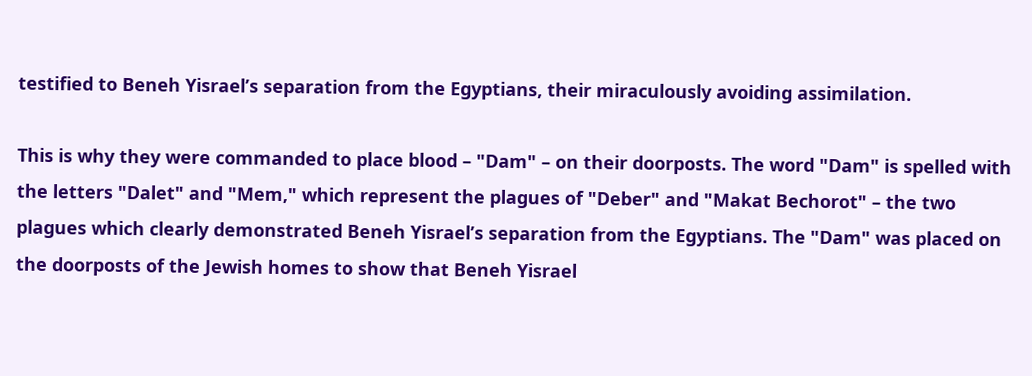testified to Beneh Yisrael’s separation from the Egyptians, their miraculously avoiding assimilation.

This is why they were commanded to place blood – "Dam" – on their doorposts. The word "Dam" is spelled with the letters "Dalet" and "Mem," which represent the plagues of "Deber" and "Makat Bechorot" – the two plagues which clearly demonstrated Beneh Yisrael’s separation from the Egyptians. The "Dam" was placed on the doorposts of the Jewish homes to show that Beneh Yisrael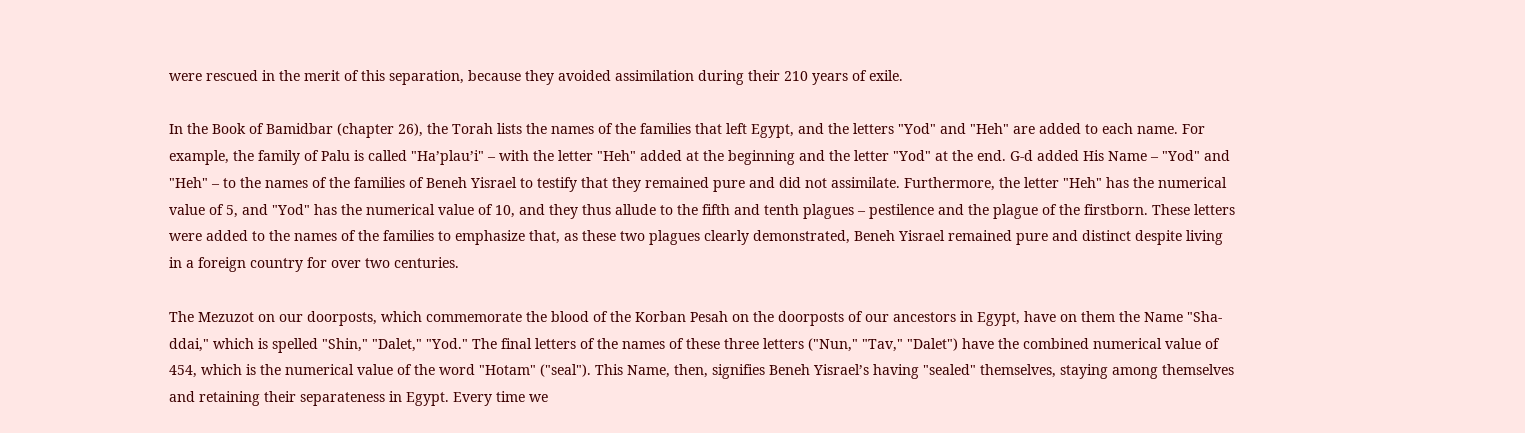were rescued in the merit of this separation, because they avoided assimilation during their 210 years of exile.

In the Book of Bamidbar (chapter 26), the Torah lists the names of the families that left Egypt, and the letters "Yod" and "Heh" are added to each name. For example, the family of Palu is called "Ha’plau’i" – with the letter "Heh" added at the beginning and the letter "Yod" at the end. G-d added His Name – "Yod" and "Heh" – to the names of the families of Beneh Yisrael to testify that they remained pure and did not assimilate. Furthermore, the letter "Heh" has the numerical value of 5, and "Yod" has the numerical value of 10, and they thus allude to the fifth and tenth plagues – pestilence and the plague of the firstborn. These letters were added to the names of the families to emphasize that, as these two plagues clearly demonstrated, Beneh Yisrael remained pure and distinct despite living in a foreign country for over two centuries.

The Mezuzot on our doorposts, which commemorate the blood of the Korban Pesah on the doorposts of our ancestors in Egypt, have on them the Name "Sha-ddai," which is spelled "Shin," "Dalet," "Yod." The final letters of the names of these three letters ("Nun," "Tav," "Dalet") have the combined numerical value of 454, which is the numerical value of the word "Hotam" ("seal"). This Name, then, signifies Beneh Yisrael’s having "sealed" themselves, staying among themselves and retaining their separateness in Egypt. Every time we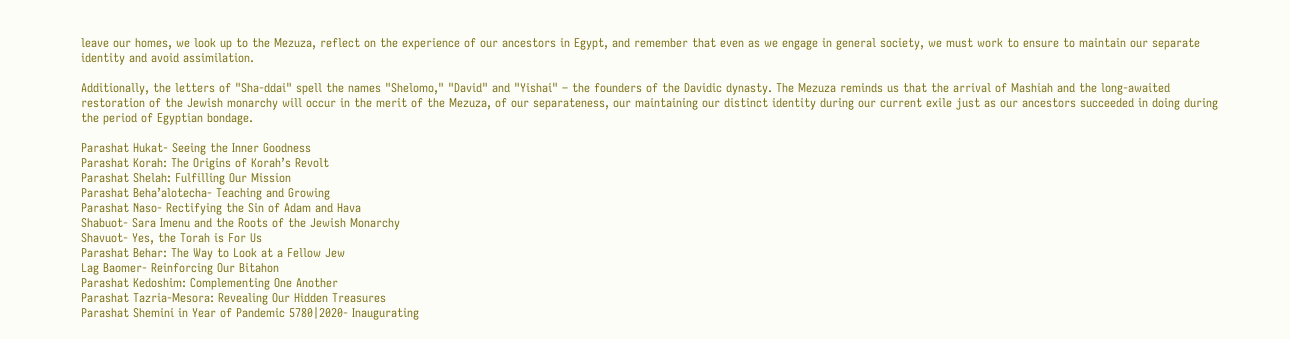leave our homes, we look up to the Mezuza, reflect on the experience of our ancestors in Egypt, and remember that even as we engage in general society, we must work to ensure to maintain our separate identity and avoid assimilation.

Additionally, the letters of "Sha-ddai" spell the names "Shelomo," "David" and "Yishai" – the founders of the Davidic dynasty. The Mezuza reminds us that the arrival of Mashiah and the long-awaited restoration of the Jewish monarchy will occur in the merit of the Mezuza, of our separateness, our maintaining our distinct identity during our current exile just as our ancestors succeeded in doing during the period of Egyptian bondage.

Parashat Hukat- Seeing the Inner Goodness
Parashat Korah: The Origins of Korah’s Revolt
Parashat Shelah: Fulfilling Our Mission
Parashat Beha’alotecha- Teaching and Growing
Parashat Naso- Rectifying the Sin of Adam and Hava
Shabuot- Sara Imenu and the Roots of the Jewish Monarchy
Shavuot- Yes, the Torah is For Us
Parashat Behar: The Way to Look at a Fellow Jew
Lag Baomer- Reinforcing Our Bitahon
Parashat Kedoshim: Complementing One Another
Parashat Tazria-Mesora: Revealing Our Hidden Treasures
Parashat Shemini in Year of Pandemic 5780|2020- Inaugurating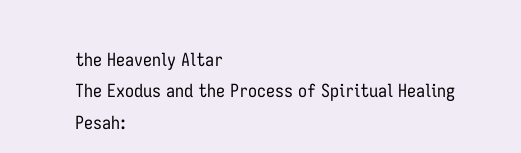the Heavenly Altar
The Exodus and the Process of Spiritual Healing
Pesah: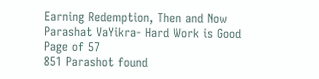Earning Redemption, Then and Now
Parashat VaYikra- Hard Work is Good
Page of 57
851 Parashot found